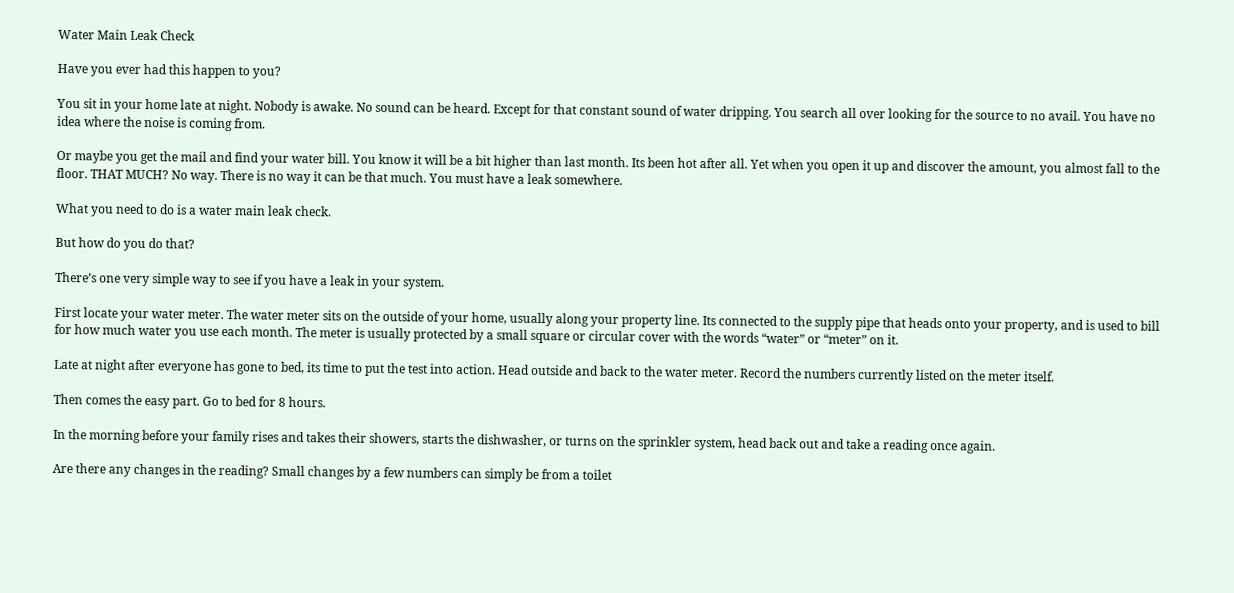Water Main Leak Check

Have you ever had this happen to you?

You sit in your home late at night. Nobody is awake. No sound can be heard. Except for that constant sound of water dripping. You search all over looking for the source to no avail. You have no idea where the noise is coming from.

Or maybe you get the mail and find your water bill. You know it will be a bit higher than last month. Its been hot after all. Yet when you open it up and discover the amount, you almost fall to the floor. THAT MUCH? No way. There is no way it can be that much. You must have a leak somewhere.

What you need to do is a water main leak check.

But how do you do that?

There’s one very simple way to see if you have a leak in your system.

First locate your water meter. The water meter sits on the outside of your home, usually along your property line. Its connected to the supply pipe that heads onto your property, and is used to bill for how much water you use each month. The meter is usually protected by a small square or circular cover with the words “water” or “meter” on it.

Late at night after everyone has gone to bed, its time to put the test into action. Head outside and back to the water meter. Record the numbers currently listed on the meter itself.

Then comes the easy part. Go to bed for 8 hours.

In the morning before your family rises and takes their showers, starts the dishwasher, or turns on the sprinkler system, head back out and take a reading once again.

Are there any changes in the reading? Small changes by a few numbers can simply be from a toilet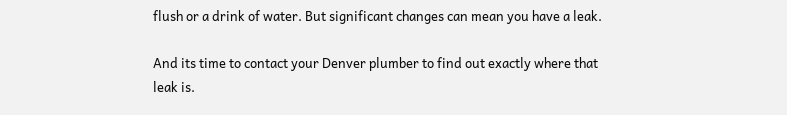flush or a drink of water. But significant changes can mean you have a leak.

And its time to contact your Denver plumber to find out exactly where that leak is.